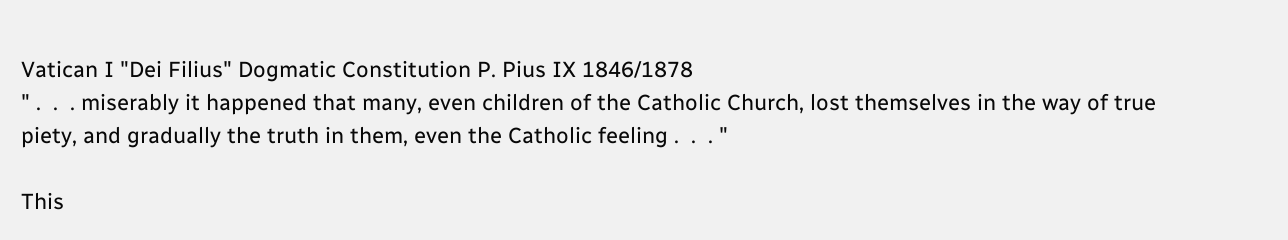Vatican I "Dei Filius" Dogmatic Constitution P. Pius IX 1846/1878
" .  .  . miserably it happened that many, even children of the Catholic Church, lost themselves in the way of true piety, and gradually the truth in them, even the Catholic feeling .  .  . "

This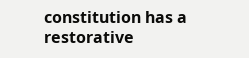constitution has a restorative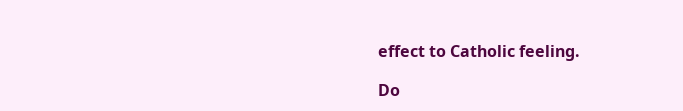effect to Catholic feeling.

Do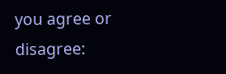you agree or disagree: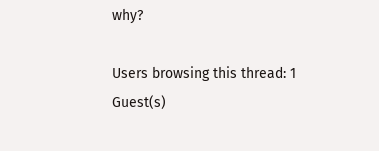why?

Users browsing this thread: 1 Guest(s)